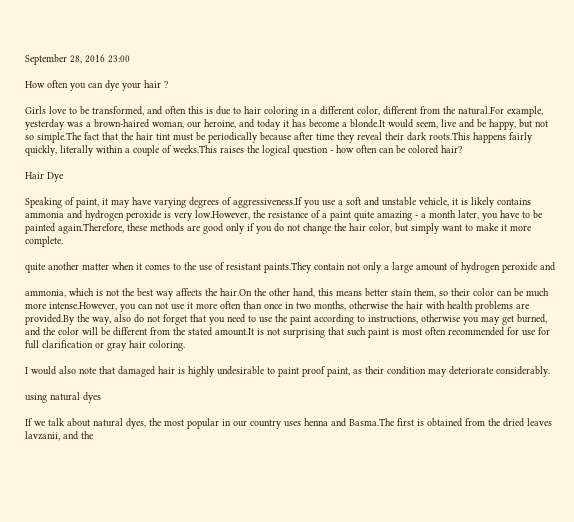September 28, 2016 23:00

How often you can dye your hair ?

Girls love to be transformed, and often this is due to hair coloring in a different color, different from the natural.For example, yesterday was a brown-haired woman, our heroine, and today it has become a blonde.It would seem, live and be happy, but not so simple.The fact that the hair tint must be periodically because after time they reveal their dark roots.This happens fairly quickly, literally within a couple of weeks.This raises the logical question - how often can be colored hair?

Hair Dye

Speaking of paint, it may have varying degrees of aggressiveness.If you use a soft and unstable vehicle, it is likely contains ammonia and hydrogen peroxide is very low.However, the resistance of a paint quite amazing - a month later, you have to be painted again.Therefore, these methods are good only if you do not change the hair color, but simply want to make it more complete.

quite another matter when it comes to the use of resistant paints.They contain not only a large amount of hydrogen peroxide and

ammonia, which is not the best way affects the hair.On the other hand, this means better stain them, so their color can be much more intense.However, you can not use it more often than once in two months, otherwise the hair with health problems are provided.By the way, also do not forget that you need to use the paint according to instructions, otherwise you may get burned, and the color will be different from the stated amount.It is not surprising that such paint is most often recommended for use for full clarification or gray hair coloring.

I would also note that damaged hair is highly undesirable to paint proof paint, as their condition may deteriorate considerably.

using natural dyes

If we talk about natural dyes, the most popular in our country uses henna and Basma.The first is obtained from the dried leaves lavzanii, and the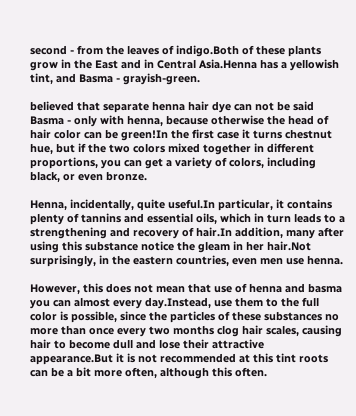second - from the leaves of indigo.Both of these plants grow in the East and in Central Asia.Henna has a yellowish tint, and Basma - grayish-green.

believed that separate henna hair dye can not be said Basma - only with henna, because otherwise the head of hair color can be green!In the first case it turns chestnut hue, but if the two colors mixed together in different proportions, you can get a variety of colors, including black, or even bronze.

Henna, incidentally, quite useful.In particular, it contains plenty of tannins and essential oils, which in turn leads to a strengthening and recovery of hair.In addition, many after using this substance notice the gleam in her hair.Not surprisingly, in the eastern countries, even men use henna.

However, this does not mean that use of henna and basma you can almost every day.Instead, use them to the full color is possible, since the particles of these substances no more than once every two months clog hair scales, causing hair to become dull and lose their attractive appearance.But it is not recommended at this tint roots can be a bit more often, although this often.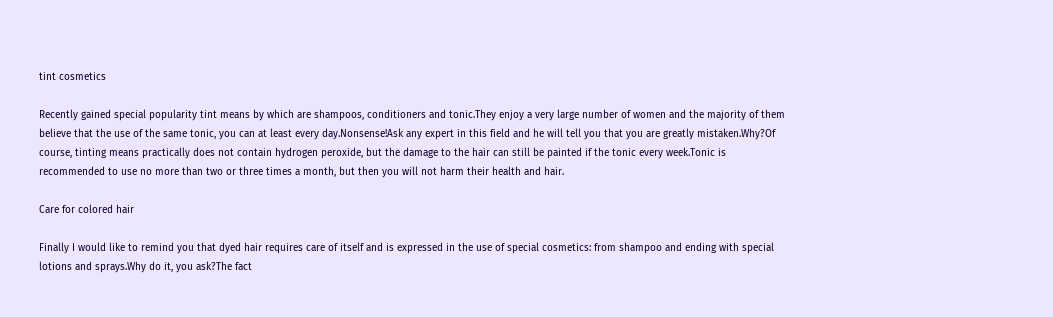tint cosmetics

Recently gained special popularity tint means by which are shampoos, conditioners and tonic.They enjoy a very large number of women and the majority of them believe that the use of the same tonic, you can at least every day.Nonsense!Ask any expert in this field and he will tell you that you are greatly mistaken.Why?Of course, tinting means practically does not contain hydrogen peroxide, but the damage to the hair can still be painted if the tonic every week.Tonic is recommended to use no more than two or three times a month, but then you will not harm their health and hair.

Care for colored hair

Finally I would like to remind you that dyed hair requires care of itself and is expressed in the use of special cosmetics: from shampoo and ending with special lotions and sprays.Why do it, you ask?The fact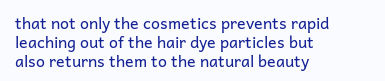that not only the cosmetics prevents rapid leaching out of the hair dye particles but also returns them to the natural beauty